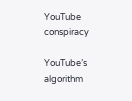YouTube conspiracy

YouTube’s algorithm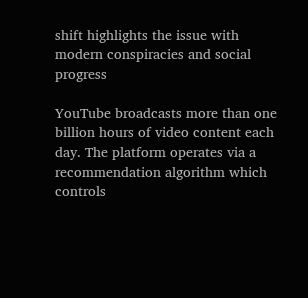shift highlights the issue with modern conspiracies and social progress

YouTube broadcasts more than one billion hours of video content each day. The platform operates via a recommendation algorithm which controls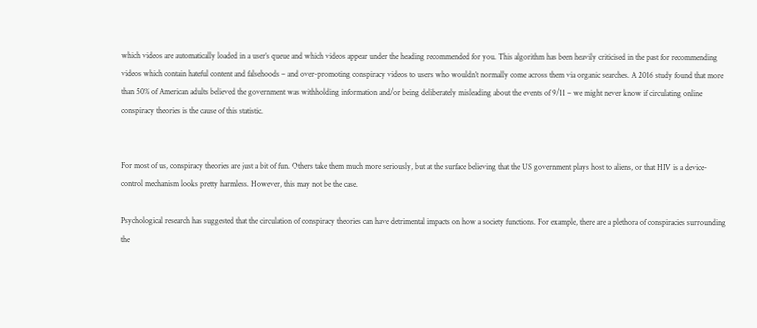which videos are automatically loaded in a user’s queue and which videos appear under the heading recommended for you. This algorithm has been heavily criticised in the past for recommending videos which contain hateful content and falsehoods – and over-promoting conspiracy videos to users who wouldn’t normally come across them via organic searches. A 2016 study found that more than 50% of American adults believed the government was withholding information and/or being deliberately misleading about the events of 9/11 – we might never know if circulating online conspiracy theories is the cause of this statistic.


For most of us, conspiracy theories are just a bit of fun. Others take them much more seriously, but at the surface believing that the US government plays host to aliens, or that HIV is a device-control mechanism looks pretty harmless. However, this may not be the case.

Psychological research has suggested that the circulation of conspiracy theories can have detrimental impacts on how a society functions. For example, there are a plethora of conspiracies surrounding the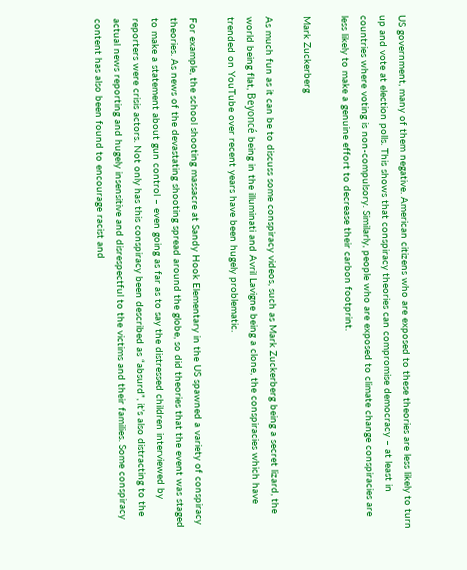US government, many of them negative. American citizens who are exposed to these theories are less likely to turn up and vote at election polls. This shows that conspiracy theories can compromise democracy – at least in countries where voting is non-compulsory. Similarly, people who are exposed to climate change conspiracies are less likely to make a genuine effort to decrease their carbon footprint.

Mark Zuckerberg

As much fun as it can be to discuss some conspiracy videos, such as Mark Zuckerberg being a secret lizard, the world being flat, Beyoncé being in the illuminati and Avril Lavigne being a clone, the conspiracies which have trended on YouTube over recent years have been hugely problematic.

For example, the school shooting massacre at Sandy Hook Elementary in the US spawned a variety of conspiracy theories. As news of the devastating shooting spread around the globe, so did theories that the event was staged to make a statement about gun control – even going as far as to say the distressed children interviewed by reporters were crisis actors. Not only has this conspiracy been described as “absurd”, it’s also distracting to the actual news reporting and hugely insensitive and disrespectful to the victims and their families. Some conspiracy content has also been found to encourage racist and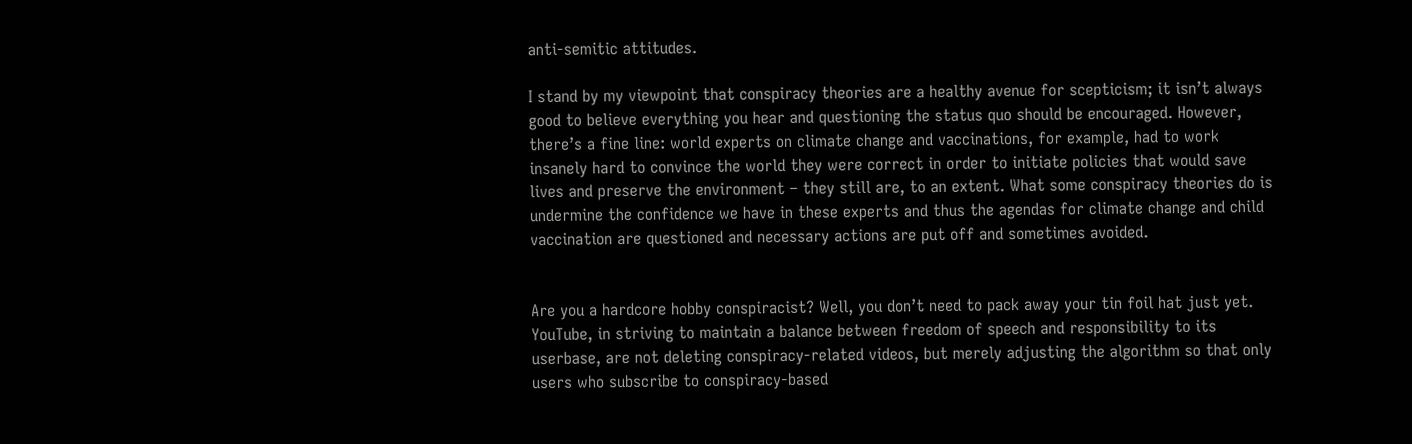anti-semitic attitudes.

I stand by my viewpoint that conspiracy theories are a healthy avenue for scepticism; it isn’t always good to believe everything you hear and questioning the status quo should be encouraged. However, there’s a fine line: world experts on climate change and vaccinations, for example, had to work insanely hard to convince the world they were correct in order to initiate policies that would save lives and preserve the environment – they still are, to an extent. What some conspiracy theories do is undermine the confidence we have in these experts and thus the agendas for climate change and child vaccination are questioned and necessary actions are put off and sometimes avoided.


Are you a hardcore hobby conspiracist? Well, you don’t need to pack away your tin foil hat just yet. YouTube, in striving to maintain a balance between freedom of speech and responsibility to its userbase, are not deleting conspiracy-related videos, but merely adjusting the algorithm so that only users who subscribe to conspiracy-based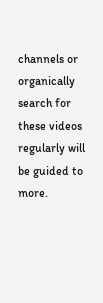channels or organically search for these videos regularly will be guided to more.